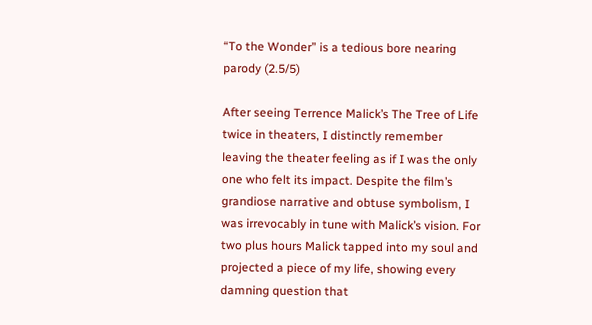“To the Wonder” is a tedious bore nearing parody (2.5/5)

After seeing Terrence Malick’s The Tree of Life twice in theaters, I distinctly remember leaving the theater feeling as if I was the only one who felt its impact. Despite the film’s grandiose narrative and obtuse symbolism, I was irrevocably in tune with Malick’s vision. For two plus hours Malick tapped into my soul and projected a piece of my life, showing every damning question that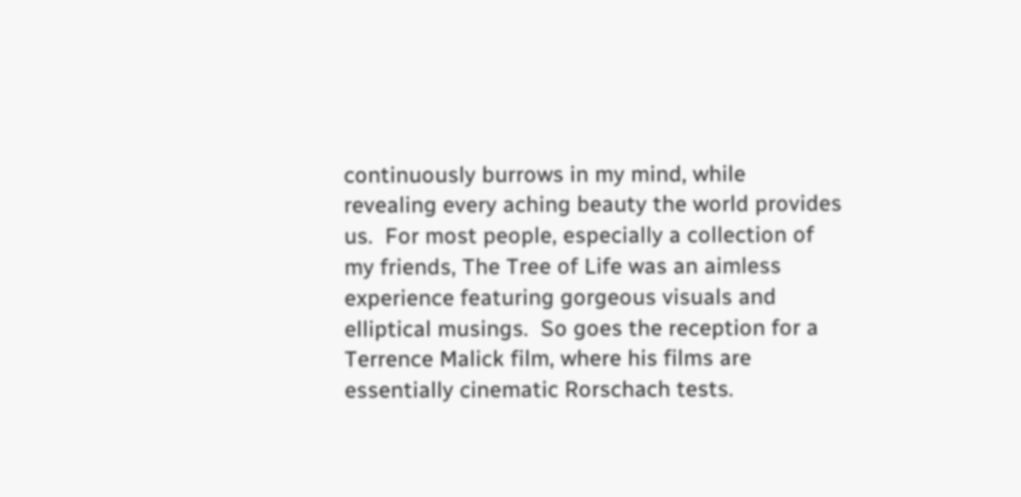continuously burrows in my mind, while revealing every aching beauty the world provides us.  For most people, especially a collection of my friends, The Tree of Life was an aimless experience featuring gorgeous visuals and elliptical musings.  So goes the reception for a Terrence Malick film, where his films are essentially cinematic Rorschach tests.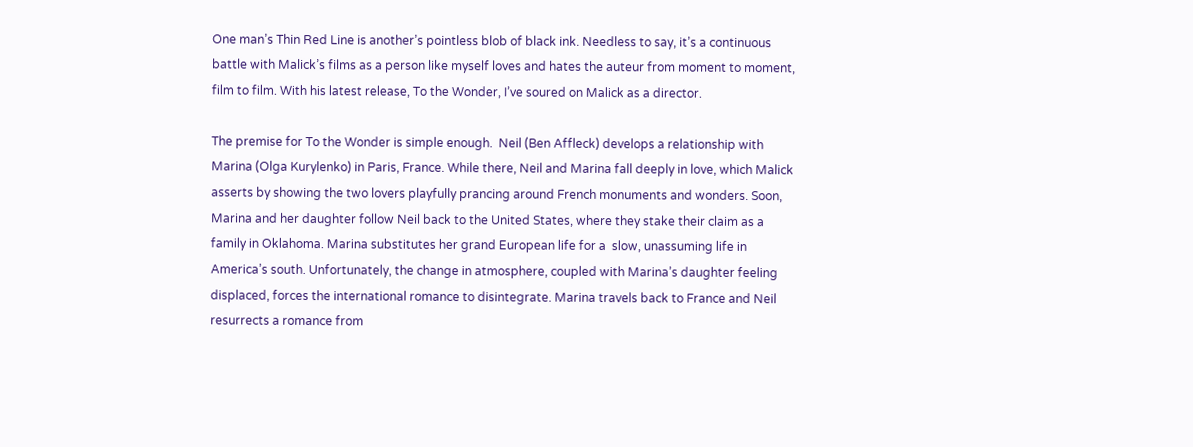One man’s Thin Red Line is another’s pointless blob of black ink. Needless to say, it’s a continuous battle with Malick’s films as a person like myself loves and hates the auteur from moment to moment,  film to film. With his latest release, To the Wonder, I’ve soured on Malick as a director.

The premise for To the Wonder is simple enough.  Neil (Ben Affleck) develops a relationship with Marina (Olga Kurylenko) in Paris, France. While there, Neil and Marina fall deeply in love, which Malick asserts by showing the two lovers playfully prancing around French monuments and wonders. Soon, Marina and her daughter follow Neil back to the United States, where they stake their claim as a family in Oklahoma. Marina substitutes her grand European life for a  slow, unassuming life in America’s south. Unfortunately, the change in atmosphere, coupled with Marina’s daughter feeling displaced, forces the international romance to disintegrate. Marina travels back to France and Neil resurrects a romance from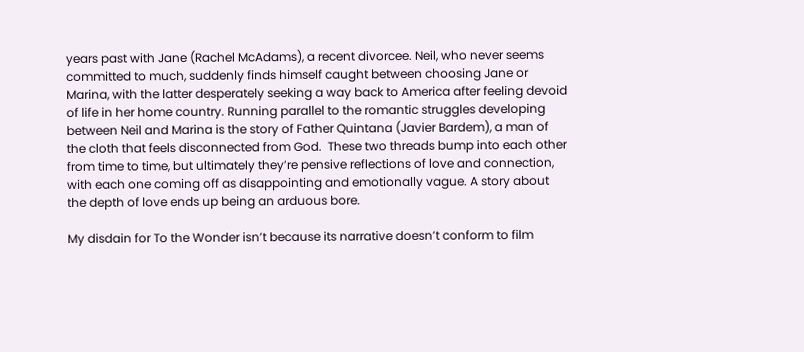years past with Jane (Rachel McAdams), a recent divorcee. Neil, who never seems committed to much, suddenly finds himself caught between choosing Jane or Marina, with the latter desperately seeking a way back to America after feeling devoid of life in her home country. Running parallel to the romantic struggles developing between Neil and Marina is the story of Father Quintana (Javier Bardem), a man of the cloth that feels disconnected from God.  These two threads bump into each other from time to time, but ultimately they’re pensive reflections of love and connection, with each one coming off as disappointing and emotionally vague. A story about the depth of love ends up being an arduous bore.

My disdain for To the Wonder isn’t because its narrative doesn’t conform to film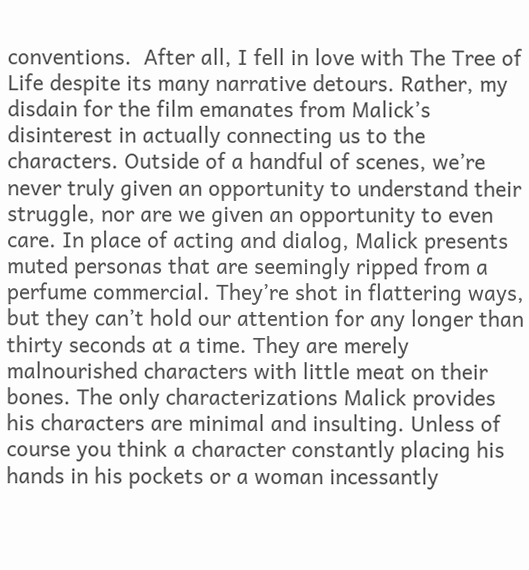conventions.  After all, I fell in love with The Tree of Life despite its many narrative detours. Rather, my disdain for the film emanates from Malick’s disinterest in actually connecting us to the characters. Outside of a handful of scenes, we’re never truly given an opportunity to understand their struggle, nor are we given an opportunity to even care. In place of acting and dialog, Malick presents muted personas that are seemingly ripped from a perfume commercial. They’re shot in flattering ways, but they can’t hold our attention for any longer than thirty seconds at a time. They are merely malnourished characters with little meat on their bones. The only characterizations Malick provides his characters are minimal and insulting. Unless of course you think a character constantly placing his hands in his pockets or a woman incessantly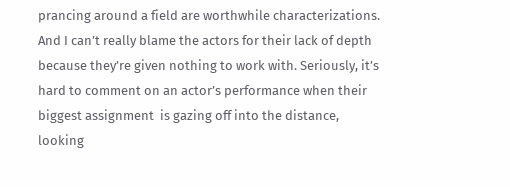prancing around a field are worthwhile characterizations.  And I can’t really blame the actors for their lack of depth because they’re given nothing to work with. Seriously, it’s hard to comment on an actor’s performance when their biggest assignment  is gazing off into the distance, looking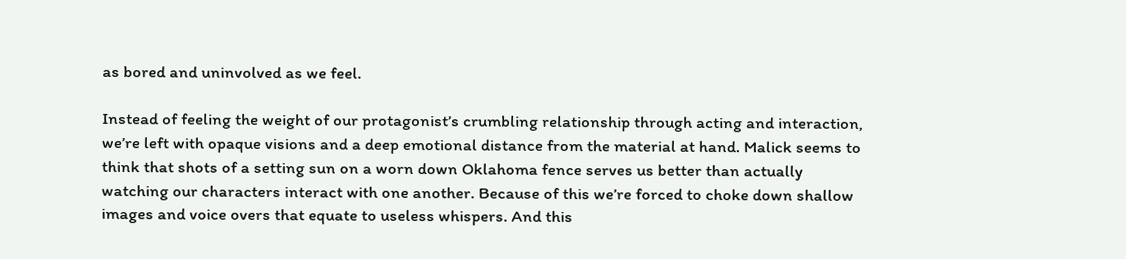as bored and uninvolved as we feel.

Instead of feeling the weight of our protagonist’s crumbling relationship through acting and interaction, we’re left with opaque visions and a deep emotional distance from the material at hand. Malick seems to think that shots of a setting sun on a worn down Oklahoma fence serves us better than actually watching our characters interact with one another. Because of this we’re forced to choke down shallow images and voice overs that equate to useless whispers. And this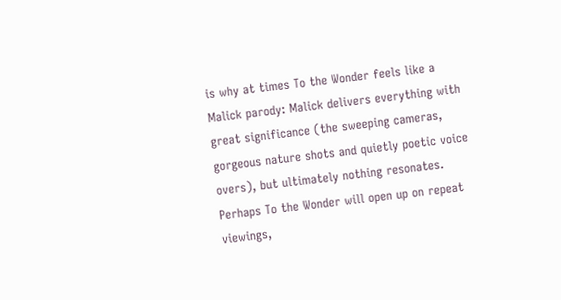is why at times To the Wonder feels like a Malick parody: Malick delivers everything with great significance (the sweeping cameras, gorgeous nature shots and quietly poetic voice overs), but ultimately nothing resonates.  Perhaps To the Wonder will open up on repeat viewings,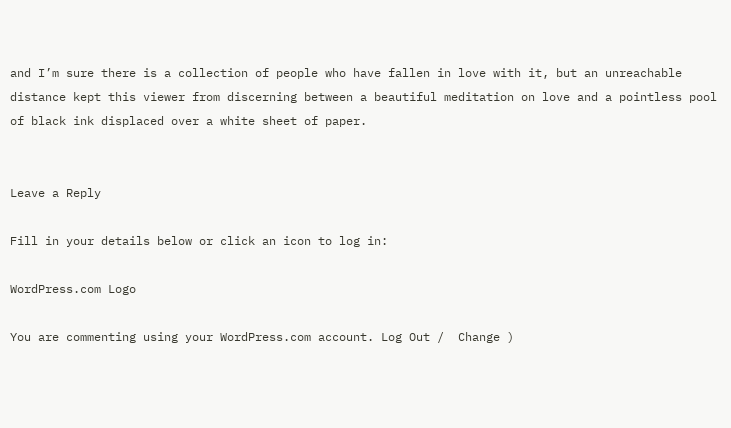and I’m sure there is a collection of people who have fallen in love with it, but an unreachable distance kept this viewer from discerning between a beautiful meditation on love and a pointless pool of black ink displaced over a white sheet of paper.


Leave a Reply

Fill in your details below or click an icon to log in:

WordPress.com Logo

You are commenting using your WordPress.com account. Log Out /  Change )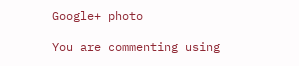Google+ photo

You are commenting using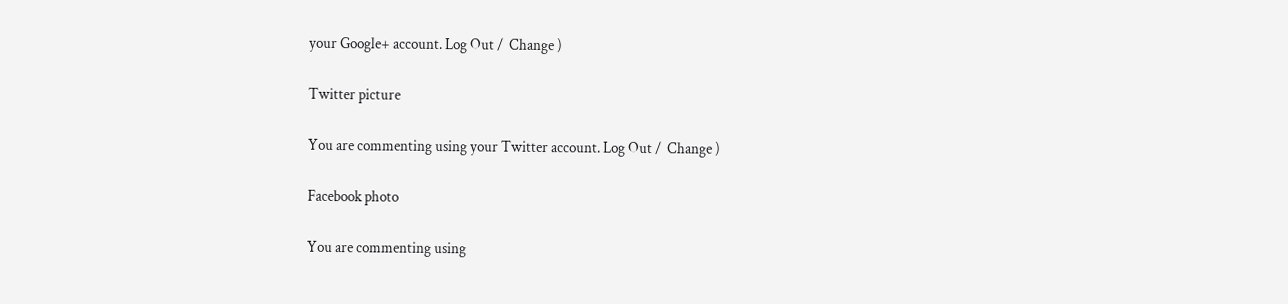your Google+ account. Log Out /  Change )

Twitter picture

You are commenting using your Twitter account. Log Out /  Change )

Facebook photo

You are commenting using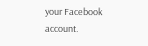your Facebook account.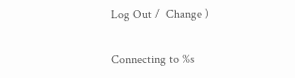Log Out /  Change )


Connecting to %s